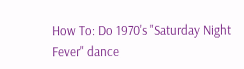How To: Do 1970's "Saturday Night Fever" dance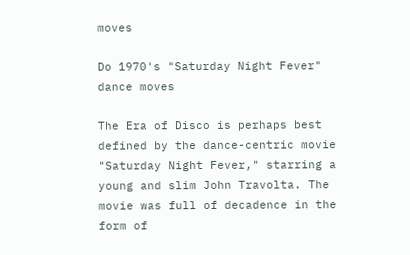moves

Do 1970's "Saturday Night Fever" dance moves

The Era of Disco is perhaps best defined by the dance-centric movie "Saturday Night Fever," starring a young and slim John Travolta. The movie was full of decadence in the form of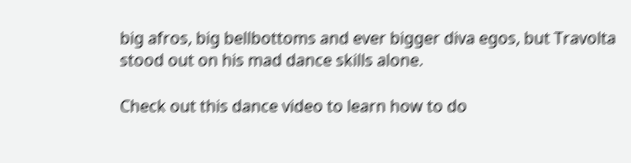big afros, big bellbottoms and ever bigger diva egos, but Travolta stood out on his mad dance skills alone.

Check out this dance video to learn how to do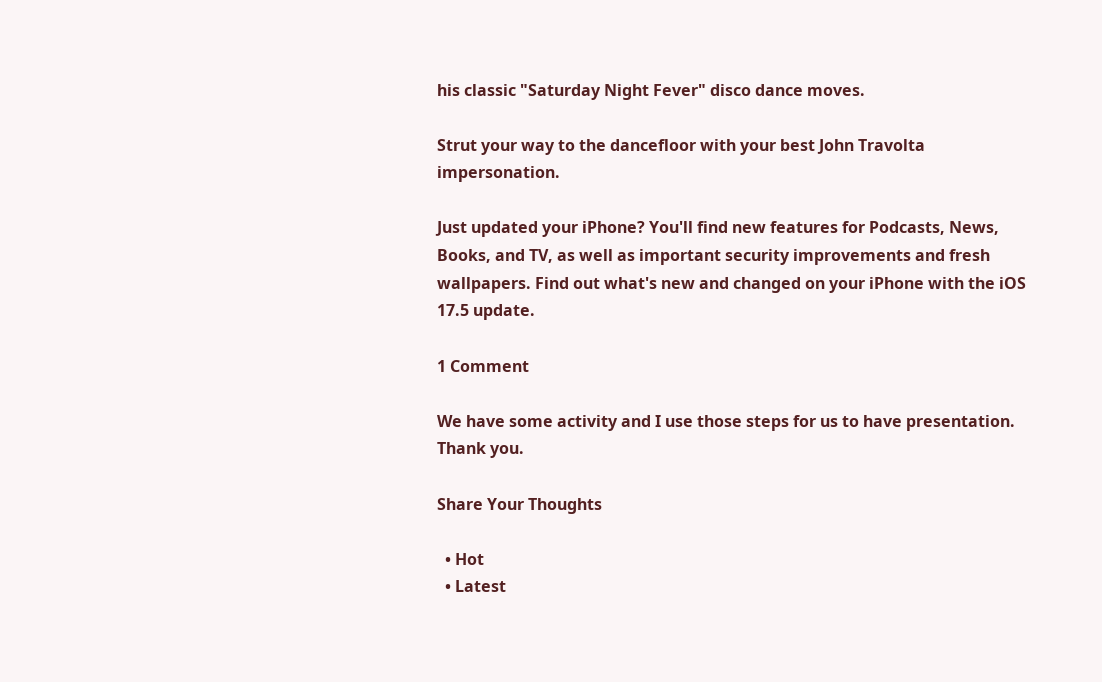his classic "Saturday Night Fever" disco dance moves.

Strut your way to the dancefloor with your best John Travolta impersonation.

Just updated your iPhone? You'll find new features for Podcasts, News, Books, and TV, as well as important security improvements and fresh wallpapers. Find out what's new and changed on your iPhone with the iOS 17.5 update.

1 Comment

We have some activity and I use those steps for us to have presentation. Thank you.

Share Your Thoughts

  • Hot
  • Latest